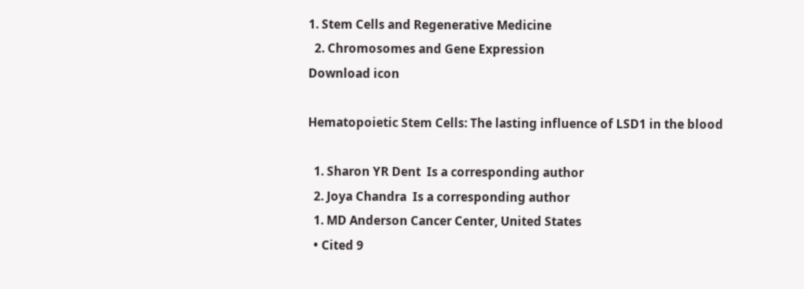1. Stem Cells and Regenerative Medicine
  2. Chromosomes and Gene Expression
Download icon

Hematopoietic Stem Cells: The lasting influence of LSD1 in the blood

  1. Sharon YR Dent  Is a corresponding author
  2. Joya Chandra  Is a corresponding author
  1. MD Anderson Cancer Center, United States
  • Cited 9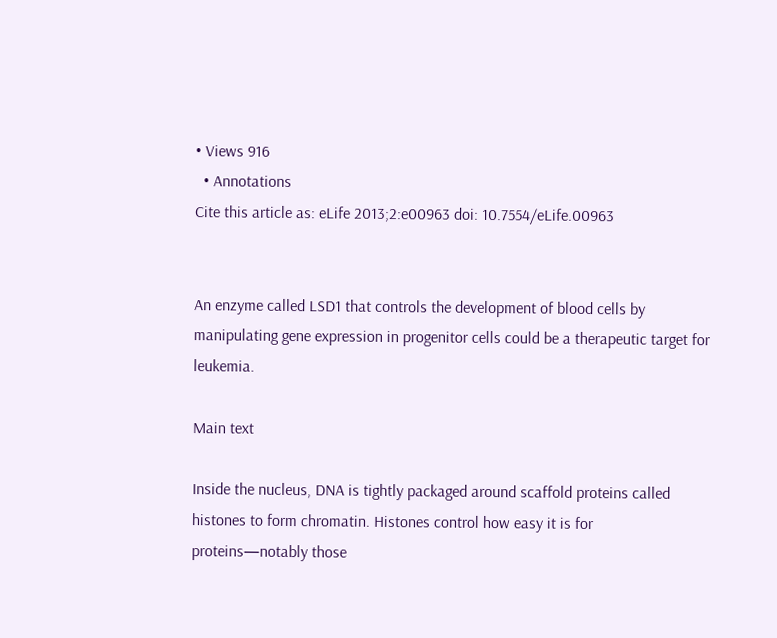• Views 916
  • Annotations
Cite this article as: eLife 2013;2:e00963 doi: 10.7554/eLife.00963


An enzyme called LSD1 that controls the development of blood cells by manipulating gene expression in progenitor cells could be a therapeutic target for leukemia.

Main text

Inside the nucleus, DNA is tightly packaged around scaffold proteins called histones to form chromatin. Histones control how easy it is for proteins—notably those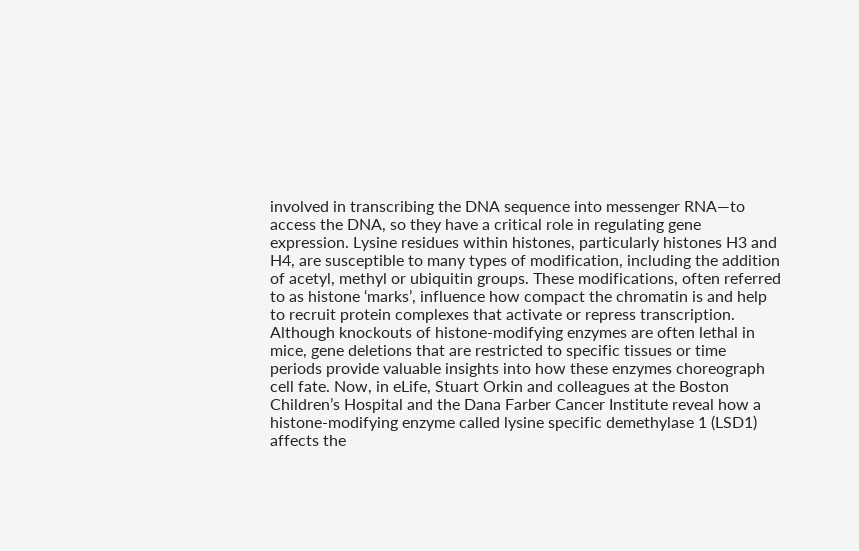involved in transcribing the DNA sequence into messenger RNA—to access the DNA, so they have a critical role in regulating gene expression. Lysine residues within histones, particularly histones H3 and H4, are susceptible to many types of modification, including the addition of acetyl, methyl or ubiquitin groups. These modifications, often referred to as histone ‘marks’, influence how compact the chromatin is and help to recruit protein complexes that activate or repress transcription. Although knockouts of histone-modifying enzymes are often lethal in mice, gene deletions that are restricted to specific tissues or time periods provide valuable insights into how these enzymes choreograph cell fate. Now, in eLife, Stuart Orkin and colleagues at the Boston Children’s Hospital and the Dana Farber Cancer Institute reveal how a histone-modifying enzyme called lysine specific demethylase 1 (LSD1) affects the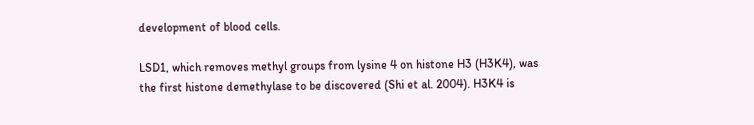development of blood cells.

LSD1, which removes methyl groups from lysine 4 on histone H3 (H3K4), was the first histone demethylase to be discovered (Shi et al. 2004). H3K4 is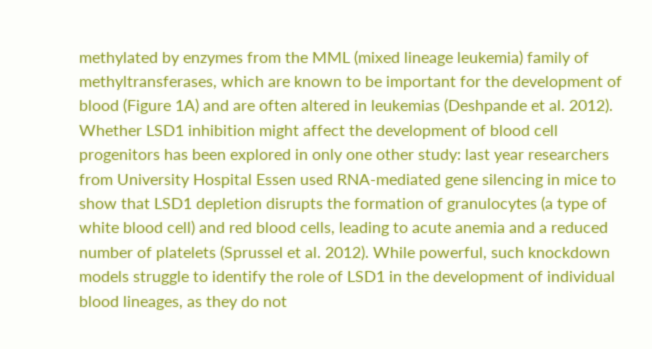methylated by enzymes from the MML (mixed lineage leukemia) family of methyltransferases, which are known to be important for the development of blood (Figure 1A) and are often altered in leukemias (Deshpande et al. 2012). Whether LSD1 inhibition might affect the development of blood cell progenitors has been explored in only one other study: last year researchers from University Hospital Essen used RNA-mediated gene silencing in mice to show that LSD1 depletion disrupts the formation of granulocytes (a type of white blood cell) and red blood cells, leading to acute anemia and a reduced number of platelets (Sprussel et al. 2012). While powerful, such knockdown models struggle to identify the role of LSD1 in the development of individual blood lineages, as they do not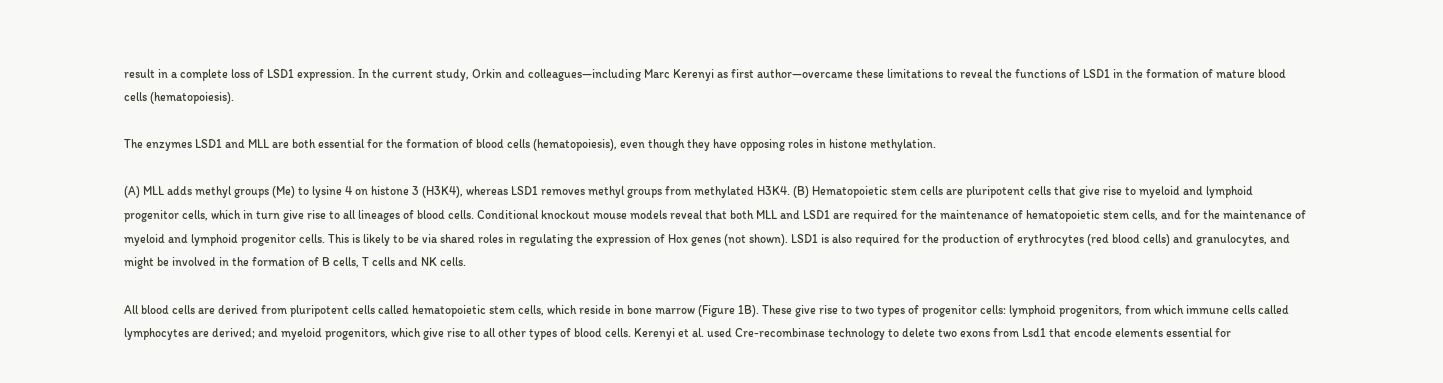result in a complete loss of LSD1 expression. In the current study, Orkin and colleagues—including Marc Kerenyi as first author—overcame these limitations to reveal the functions of LSD1 in the formation of mature blood cells (hematopoiesis).

The enzymes LSD1 and MLL are both essential for the formation of blood cells (hematopoiesis), even though they have opposing roles in histone methylation.

(A) MLL adds methyl groups (Me) to lysine 4 on histone 3 (H3K4), whereas LSD1 removes methyl groups from methylated H3K4. (B) Hematopoietic stem cells are pluripotent cells that give rise to myeloid and lymphoid progenitor cells, which in turn give rise to all lineages of blood cells. Conditional knockout mouse models reveal that both MLL and LSD1 are required for the maintenance of hematopoietic stem cells, and for the maintenance of myeloid and lymphoid progenitor cells. This is likely to be via shared roles in regulating the expression of Hox genes (not shown). LSD1 is also required for the production of erythrocytes (red blood cells) and granulocytes, and might be involved in the formation of B cells, T cells and NK cells.

All blood cells are derived from pluripotent cells called hematopoietic stem cells, which reside in bone marrow (Figure 1B). These give rise to two types of progenitor cells: lymphoid progenitors, from which immune cells called lymphocytes are derived; and myeloid progenitors, which give rise to all other types of blood cells. Kerenyi et al. used Cre-recombinase technology to delete two exons from Lsd1 that encode elements essential for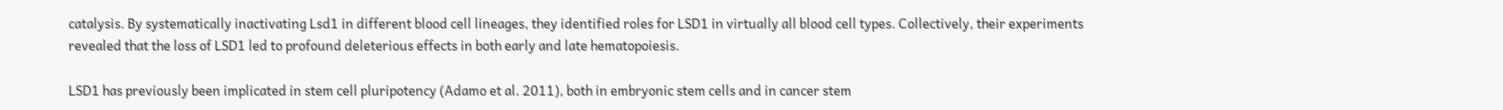catalysis. By systematically inactivating Lsd1 in different blood cell lineages, they identified roles for LSD1 in virtually all blood cell types. Collectively, their experiments revealed that the loss of LSD1 led to profound deleterious effects in both early and late hematopoiesis.

LSD1 has previously been implicated in stem cell pluripotency (Adamo et al. 2011), both in embryonic stem cells and in cancer stem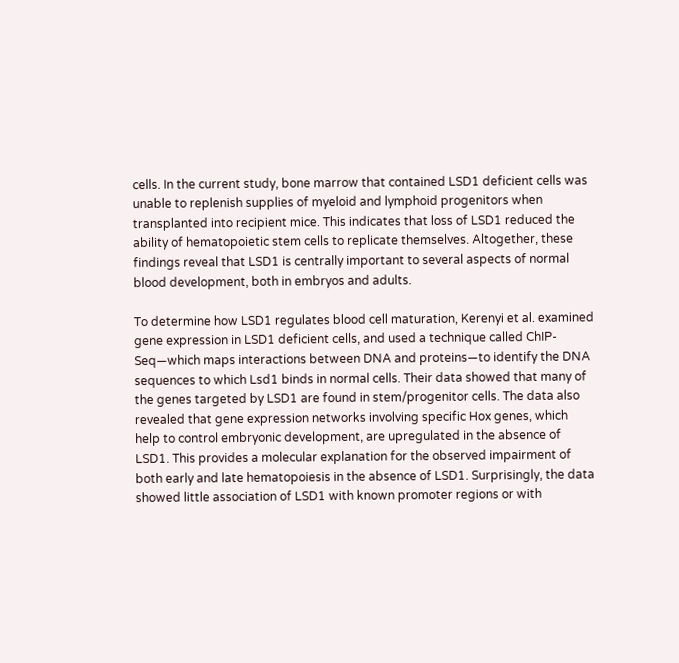cells. In the current study, bone marrow that contained LSD1 deficient cells was unable to replenish supplies of myeloid and lymphoid progenitors when transplanted into recipient mice. This indicates that loss of LSD1 reduced the ability of hematopoietic stem cells to replicate themselves. Altogether, these findings reveal that LSD1 is centrally important to several aspects of normal blood development, both in embryos and adults.

To determine how LSD1 regulates blood cell maturation, Kerenyi et al. examined gene expression in LSD1 deficient cells, and used a technique called ChIP-Seq—which maps interactions between DNA and proteins—to identify the DNA sequences to which Lsd1 binds in normal cells. Their data showed that many of the genes targeted by LSD1 are found in stem/progenitor cells. The data also revealed that gene expression networks involving specific Hox genes, which help to control embryonic development, are upregulated in the absence of LSD1. This provides a molecular explanation for the observed impairment of both early and late hematopoiesis in the absence of LSD1. Surprisingly, the data showed little association of LSD1 with known promoter regions or with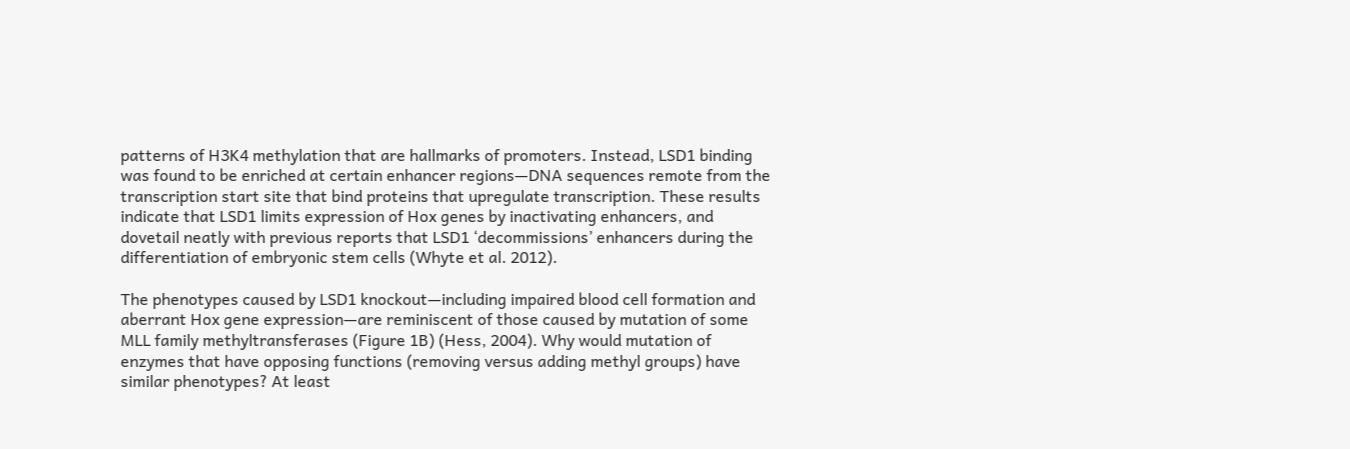patterns of H3K4 methylation that are hallmarks of promoters. Instead, LSD1 binding was found to be enriched at certain enhancer regions—DNA sequences remote from the transcription start site that bind proteins that upregulate transcription. These results indicate that LSD1 limits expression of Hox genes by inactivating enhancers, and dovetail neatly with previous reports that LSD1 ‘decommissions’ enhancers during the differentiation of embryonic stem cells (Whyte et al. 2012).

The phenotypes caused by LSD1 knockout—including impaired blood cell formation and aberrant Hox gene expression—are reminiscent of those caused by mutation of some MLL family methyltransferases (Figure 1B) (Hess, 2004). Why would mutation of enzymes that have opposing functions (removing versus adding methyl groups) have similar phenotypes? At least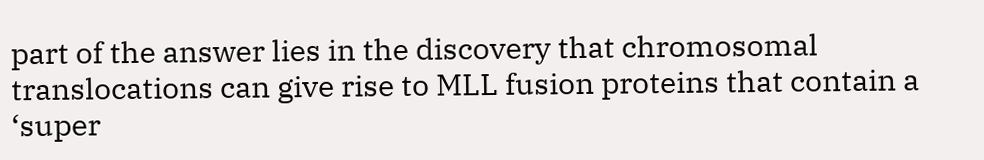part of the answer lies in the discovery that chromosomal translocations can give rise to MLL fusion proteins that contain a ‘super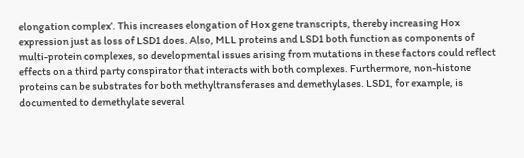elongation complex’. This increases elongation of Hox gene transcripts, thereby increasing Hox expression just as loss of LSD1 does. Also, MLL proteins and LSD1 both function as components of multi-protein complexes, so developmental issues arising from mutations in these factors could reflect effects on a third party conspirator that interacts with both complexes. Furthermore, non-histone proteins can be substrates for both methyltransferases and demethylases. LSD1, for example, is documented to demethylate several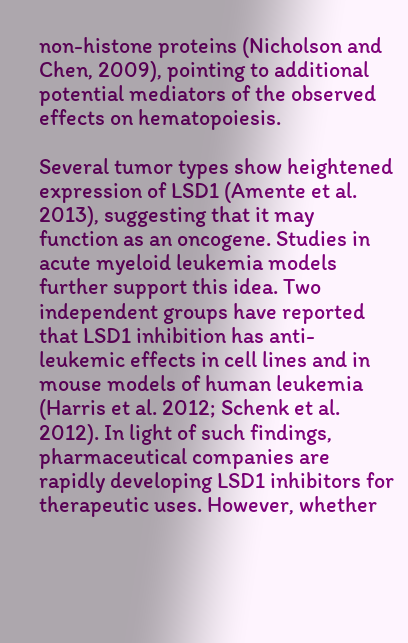non-histone proteins (Nicholson and Chen, 2009), pointing to additional potential mediators of the observed effects on hematopoiesis.

Several tumor types show heightened expression of LSD1 (Amente et al. 2013), suggesting that it may function as an oncogene. Studies in acute myeloid leukemia models further support this idea. Two independent groups have reported that LSD1 inhibition has anti-leukemic effects in cell lines and in mouse models of human leukemia (Harris et al. 2012; Schenk et al. 2012). In light of such findings, pharmaceutical companies are rapidly developing LSD1 inhibitors for therapeutic uses. However, whether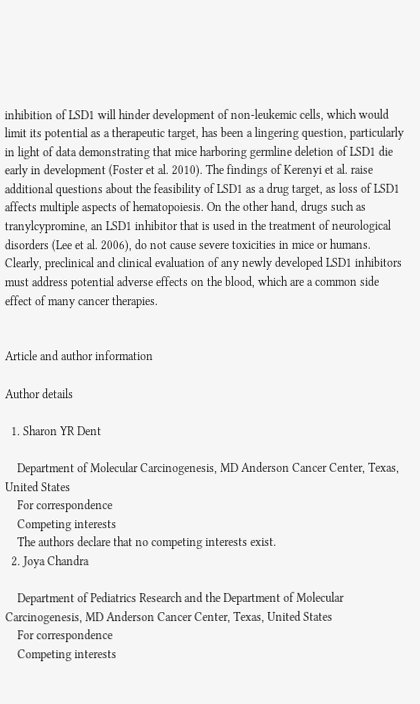inhibition of LSD1 will hinder development of non-leukemic cells, which would limit its potential as a therapeutic target, has been a lingering question, particularly in light of data demonstrating that mice harboring germline deletion of LSD1 die early in development (Foster et al. 2010). The findings of Kerenyi et al. raise additional questions about the feasibility of LSD1 as a drug target, as loss of LSD1 affects multiple aspects of hematopoiesis. On the other hand, drugs such as tranylcypromine, an LSD1 inhibitor that is used in the treatment of neurological disorders (Lee et al. 2006), do not cause severe toxicities in mice or humans. Clearly, preclinical and clinical evaluation of any newly developed LSD1 inhibitors must address potential adverse effects on the blood, which are a common side effect of many cancer therapies.


Article and author information

Author details

  1. Sharon YR Dent

    Department of Molecular Carcinogenesis, MD Anderson Cancer Center, Texas, United States
    For correspondence
    Competing interests
    The authors declare that no competing interests exist.
  2. Joya Chandra

    Department of Pediatrics Research and the Department of Molecular Carcinogenesis, MD Anderson Cancer Center, Texas, United States
    For correspondence
    Competing interests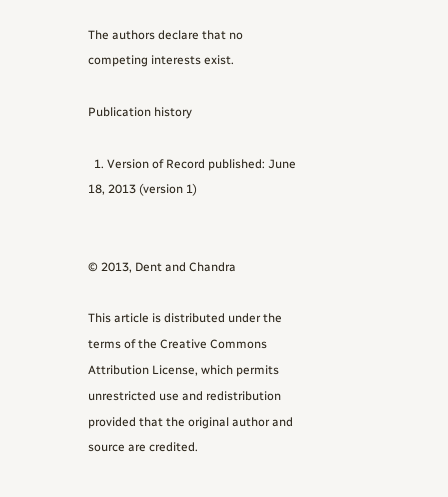The authors declare that no competing interests exist.

Publication history

  1. Version of Record published: June 18, 2013 (version 1)


© 2013, Dent and Chandra

This article is distributed under the terms of the Creative Commons Attribution License, which permits unrestricted use and redistribution provided that the original author and source are credited.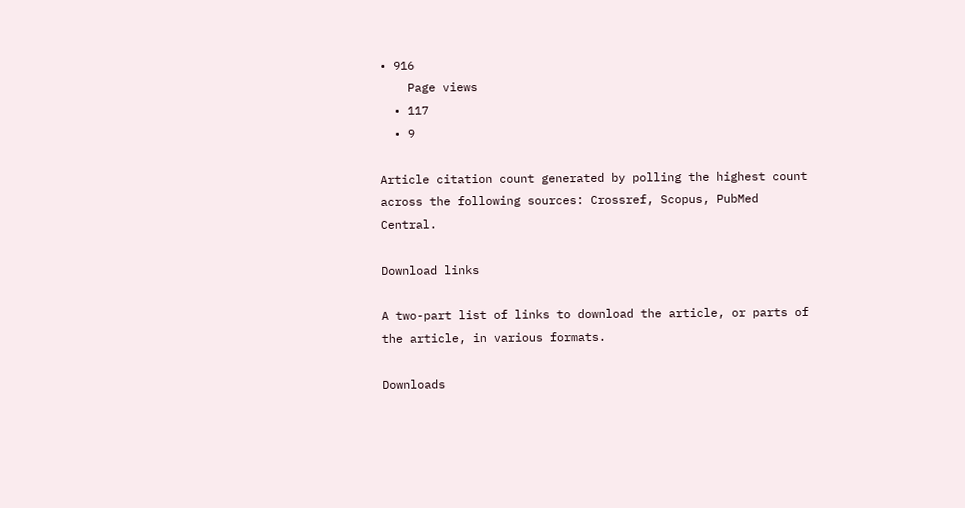• 916
    Page views
  • 117
  • 9

Article citation count generated by polling the highest count across the following sources: Crossref, Scopus, PubMed Central.

Download links

A two-part list of links to download the article, or parts of the article, in various formats.

Downloads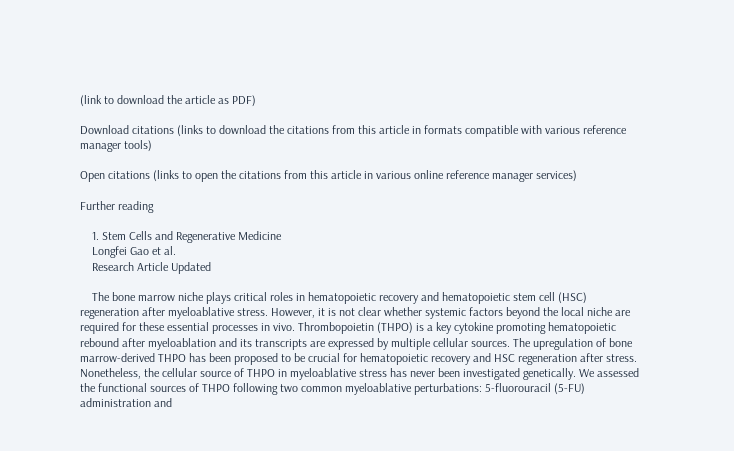(link to download the article as PDF)

Download citations (links to download the citations from this article in formats compatible with various reference manager tools)

Open citations (links to open the citations from this article in various online reference manager services)

Further reading

    1. Stem Cells and Regenerative Medicine
    Longfei Gao et al.
    Research Article Updated

    The bone marrow niche plays critical roles in hematopoietic recovery and hematopoietic stem cell (HSC) regeneration after myeloablative stress. However, it is not clear whether systemic factors beyond the local niche are required for these essential processes in vivo. Thrombopoietin (THPO) is a key cytokine promoting hematopoietic rebound after myeloablation and its transcripts are expressed by multiple cellular sources. The upregulation of bone marrow-derived THPO has been proposed to be crucial for hematopoietic recovery and HSC regeneration after stress. Nonetheless, the cellular source of THPO in myeloablative stress has never been investigated genetically. We assessed the functional sources of THPO following two common myeloablative perturbations: 5-fluorouracil (5-FU) administration and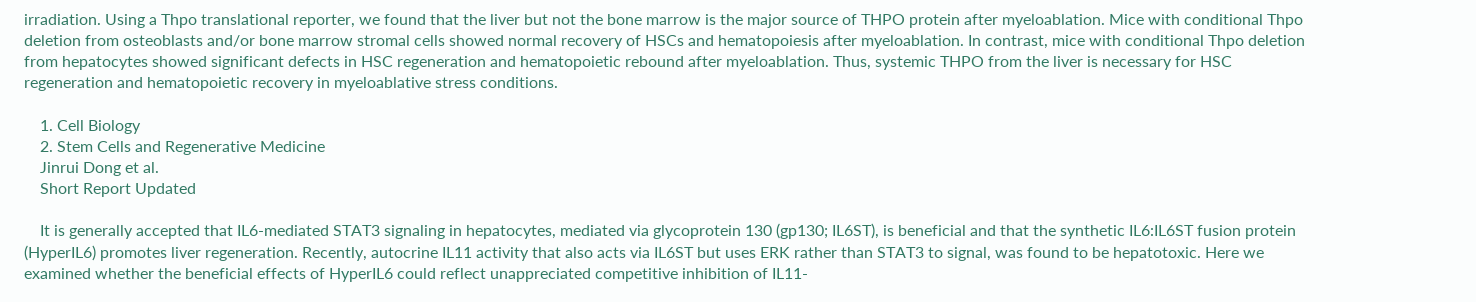irradiation. Using a Thpo translational reporter, we found that the liver but not the bone marrow is the major source of THPO protein after myeloablation. Mice with conditional Thpo deletion from osteoblasts and/or bone marrow stromal cells showed normal recovery of HSCs and hematopoiesis after myeloablation. In contrast, mice with conditional Thpo deletion from hepatocytes showed significant defects in HSC regeneration and hematopoietic rebound after myeloablation. Thus, systemic THPO from the liver is necessary for HSC regeneration and hematopoietic recovery in myeloablative stress conditions.

    1. Cell Biology
    2. Stem Cells and Regenerative Medicine
    Jinrui Dong et al.
    Short Report Updated

    It is generally accepted that IL6-mediated STAT3 signaling in hepatocytes, mediated via glycoprotein 130 (gp130; IL6ST), is beneficial and that the synthetic IL6:IL6ST fusion protein (HyperIL6) promotes liver regeneration. Recently, autocrine IL11 activity that also acts via IL6ST but uses ERK rather than STAT3 to signal, was found to be hepatotoxic. Here we examined whether the beneficial effects of HyperIL6 could reflect unappreciated competitive inhibition of IL11-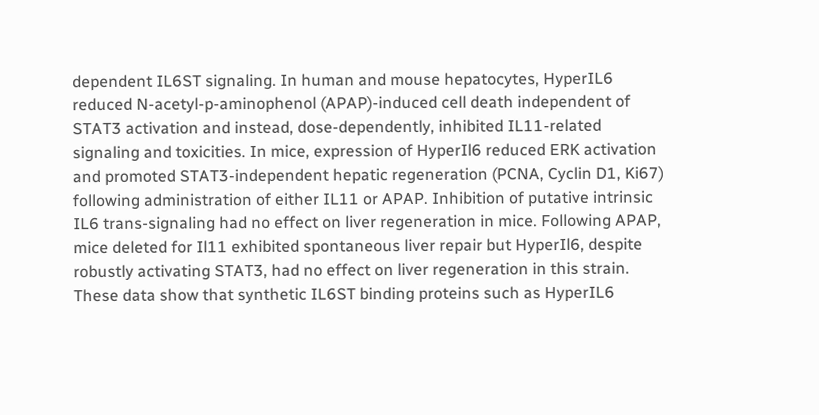dependent IL6ST signaling. In human and mouse hepatocytes, HyperIL6 reduced N-acetyl-p-aminophenol (APAP)-induced cell death independent of STAT3 activation and instead, dose-dependently, inhibited IL11-related signaling and toxicities. In mice, expression of HyperIl6 reduced ERK activation and promoted STAT3-independent hepatic regeneration (PCNA, Cyclin D1, Ki67) following administration of either IL11 or APAP. Inhibition of putative intrinsic IL6 trans-signaling had no effect on liver regeneration in mice. Following APAP, mice deleted for Il11 exhibited spontaneous liver repair but HyperIl6, despite robustly activating STAT3, had no effect on liver regeneration in this strain. These data show that synthetic IL6ST binding proteins such as HyperIL6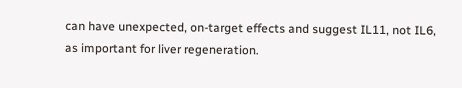can have unexpected, on-target effects and suggest IL11, not IL6, as important for liver regeneration.